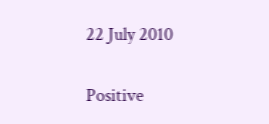22 July 2010

Positive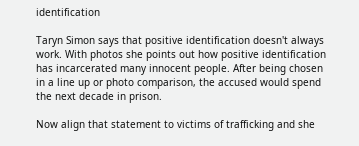identification

Taryn Simon says that positive identification doesn't always work. With photos she points out how positive identification has incarcerated many innocent people. After being chosen in a line up or photo comparison, the accused would spend the next decade in prison.

Now align that statement to victims of trafficking and she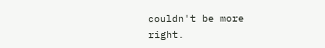couldn't be more right.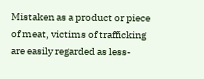Mistaken as a product or piece of meat, victims of trafficking are easily regarded as less-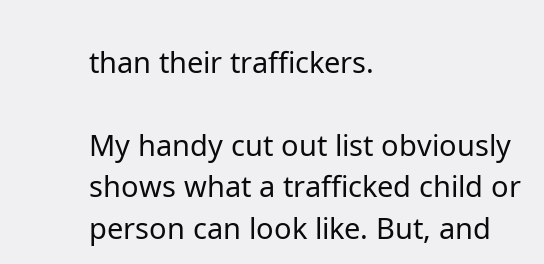than their traffickers.

My handy cut out list obviously shows what a trafficked child or person can look like. But, and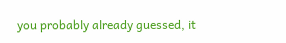you probably already guessed, it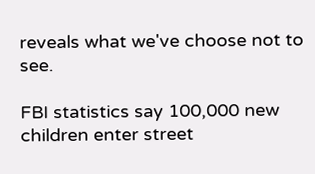reveals what we've choose not to see.

FBI statistics say 100,000 new children enter street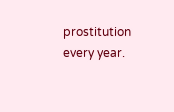prostitution every year.